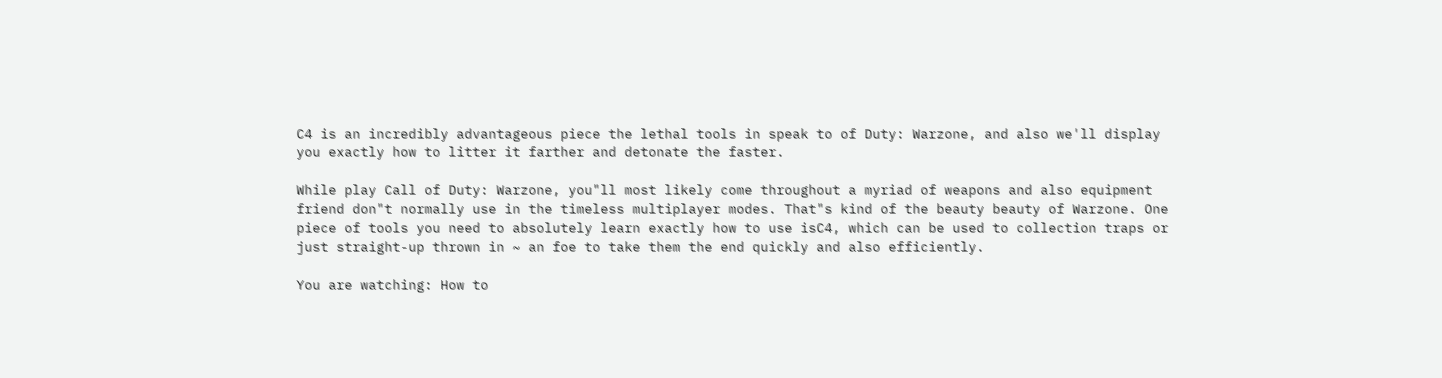C4 is an incredibly advantageous piece the lethal tools in speak to of Duty: Warzone, and also we'll display you exactly how to litter it farther and detonate the faster.

While play Call of Duty: Warzone, you"ll most likely come throughout a myriad of weapons and also equipment friend don"t normally use in the timeless multiplayer modes. That"s kind of the beauty beauty of Warzone. One piece of tools you need to absolutely learn exactly how to use isC4, which can be used to collection traps or just straight-up thrown in ~ an foe to take them the end quickly and also efficiently.

You are watching: How to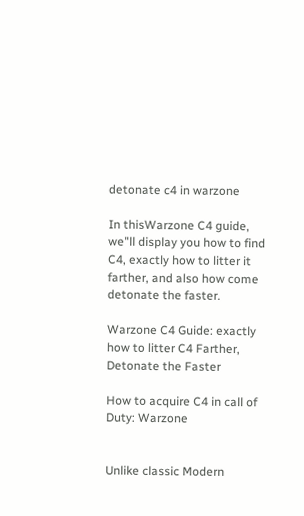detonate c4 in warzone

In thisWarzone C4 guide, we"ll display you how to find C4, exactly how to litter it farther, and also how come detonate the faster.

Warzone C4 Guide: exactly how to litter C4 Farther, Detonate the Faster

How to acquire C4 in call of Duty: Warzone


Unlike classic Modern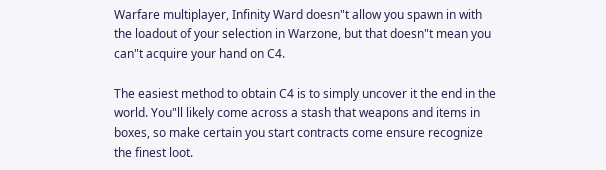Warfare multiplayer, Infinity Ward doesn"t allow you spawn in with the loadout of your selection in Warzone, but that doesn"t mean you can"t acquire your hand on C4.

The easiest method to obtain C4 is to simply uncover it the end in the world. You"ll likely come across a stash that weapons and items in boxes, so make certain you start contracts come ensure recognize the finest loot.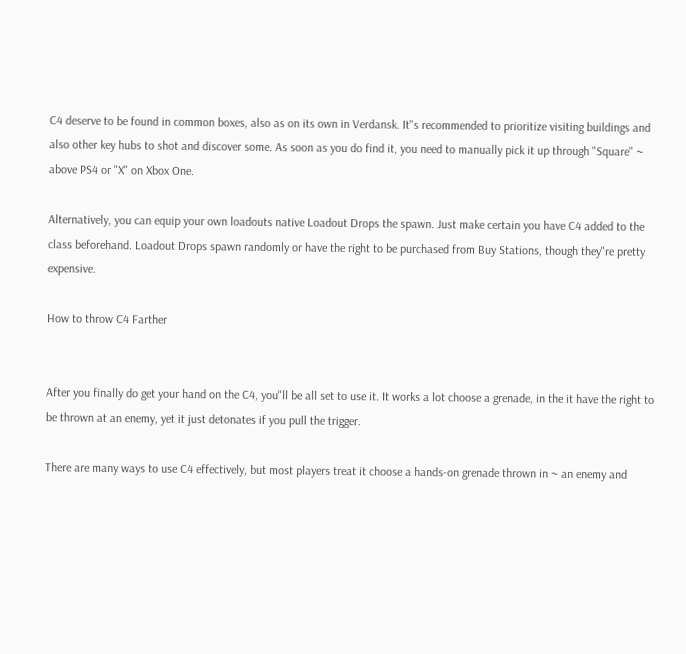C4 deserve to be found in common boxes, also as on its own in Verdansk. It"s recommended to prioritize visiting buildings and also other key hubs to shot and discover some. As soon as you do find it, you need to manually pick it up through "Square" ~ above PS4 or "X" on Xbox One.

Alternatively, you can equip your own loadouts native Loadout Drops the spawn. Just make certain you have C4 added to the class beforehand. Loadout Drops spawn randomly or have the right to be purchased from Buy Stations, though they"re pretty expensive.

How to throw C4 Farther


After you finally do get your hand on the C4, you"ll be all set to use it. It works a lot choose a grenade, in the it have the right to be thrown at an enemy, yet it just detonates if you pull the trigger.

There are many ways to use C4 effectively, but most players treat it choose a hands-on grenade thrown in ~ an enemy and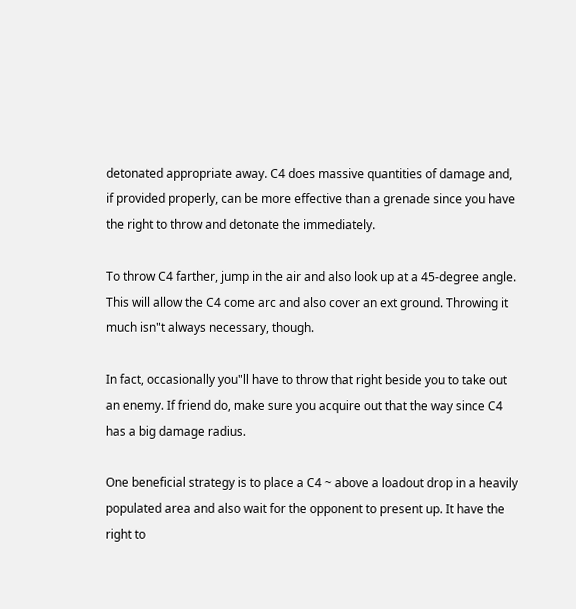detonated appropriate away. C4 does massive quantities of damage and, if provided properly, can be more effective than a grenade since you have the right to throw and detonate the immediately.

To throw C4 farther, jump in the air and also look up at a 45-degree angle. This will allow the C4 come arc and also cover an ext ground. Throwing it much isn"t always necessary, though.

In fact, occasionally you"ll have to throw that right beside you to take out an enemy. If friend do, make sure you acquire out that the way since C4 has a big damage radius.

One beneficial strategy is to place a C4 ~ above a loadout drop in a heavily populated area and also wait for the opponent to present up. It have the right to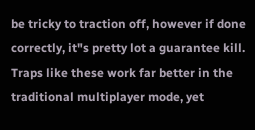be tricky to traction off, however if done correctly, it"s pretty lot a guarantee kill. Traps like these work far better in the traditional multiplayer mode, yet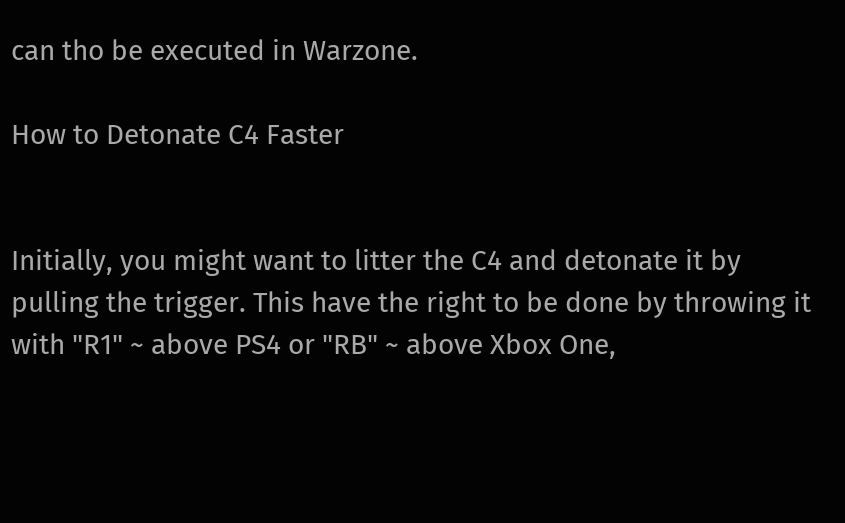can tho be executed in Warzone.

How to Detonate C4 Faster


Initially, you might want to litter the C4 and detonate it by pulling the trigger. This have the right to be done by throwing it with "R1" ~ above PS4 or "RB" ~ above Xbox One,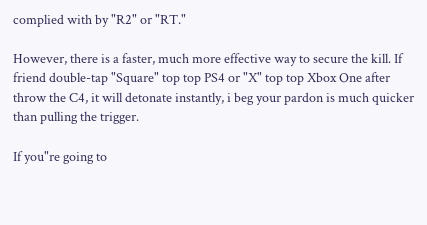complied with by "R2" or "RT."

However, there is a faster, much more effective way to secure the kill. If friend double-tap "Square" top top PS4 or "X" top top Xbox One after throw the C4, it will detonate instantly, i beg your pardon is much quicker than pulling the trigger.

If you"re going to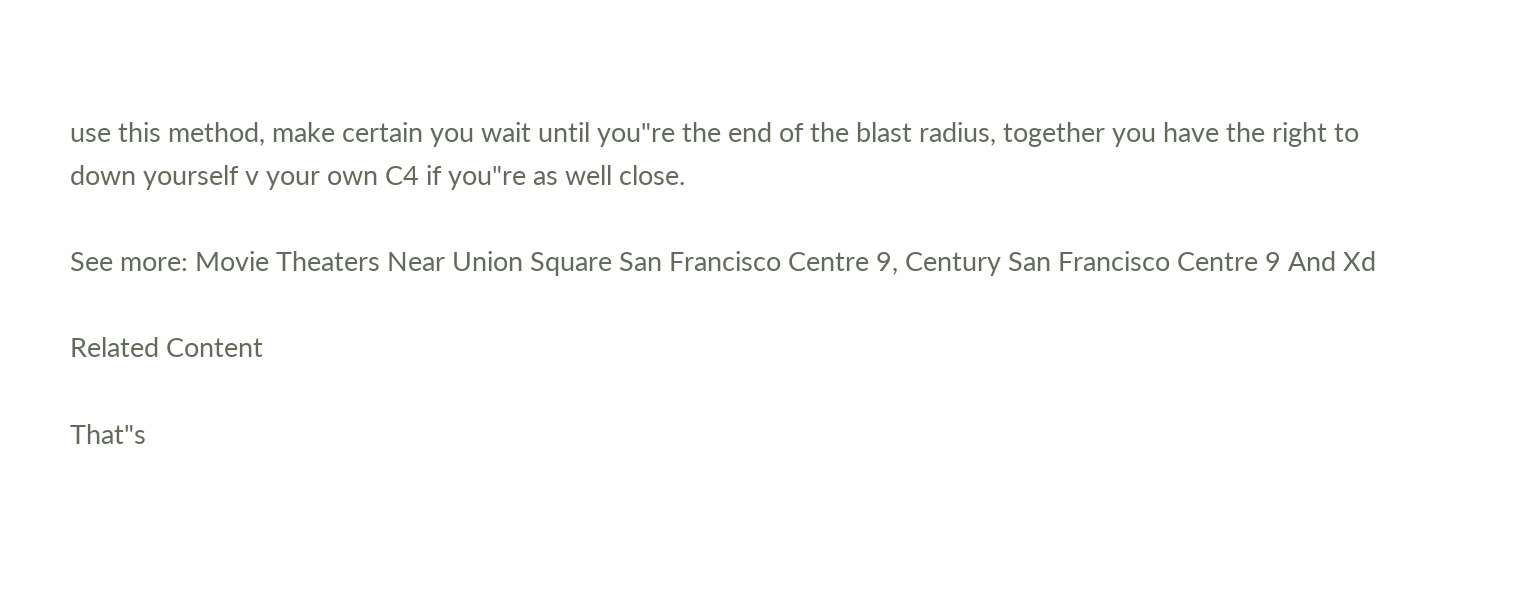use this method, make certain you wait until you"re the end of the blast radius, together you have the right to down yourself v your own C4 if you"re as well close.

See more: Movie Theaters Near Union Square San Francisco Centre 9, Century San Francisco Centre 9 And Xd

Related Content

That"s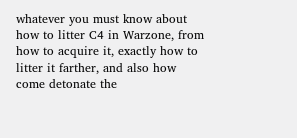whatever you must know about how to litter C4 in Warzone, from how to acquire it, exactly how to litter it farther, and also how come detonate the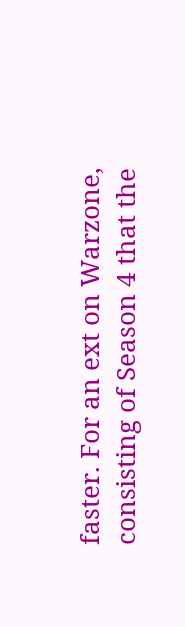faster. For an ext on Warzone, consisting of Season 4 that the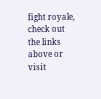fight royale, check out the links above or visit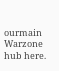ourmain Warzone hub here.